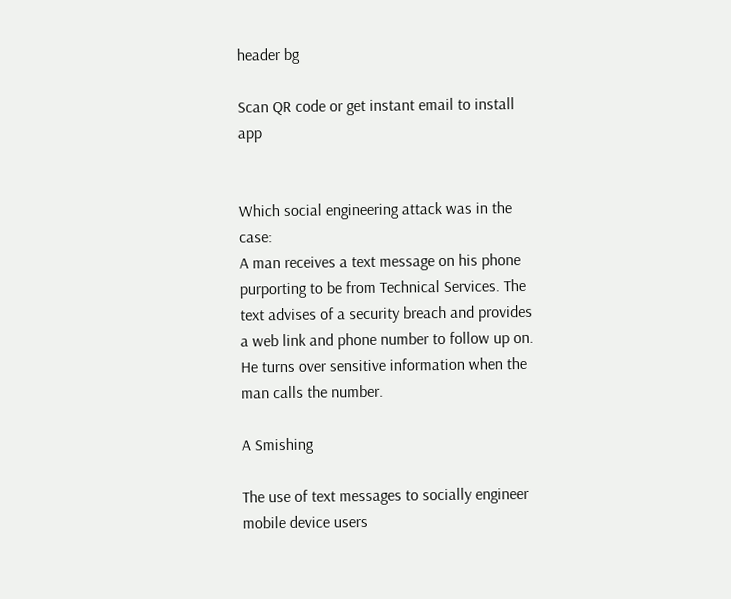header bg

Scan QR code or get instant email to install app


Which social engineering attack was in the case:
A man receives a text message on his phone purporting to be from Technical Services. The text advises of a security breach and provides a web link and phone number to follow up on. He turns over sensitive information when the man calls the number.

A Smishing

The use of text messages to socially engineer mobile device users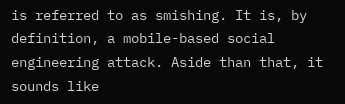is referred to as smishing. It is, by definition, a mobile-based social engineering attack. Aside than that, it sounds like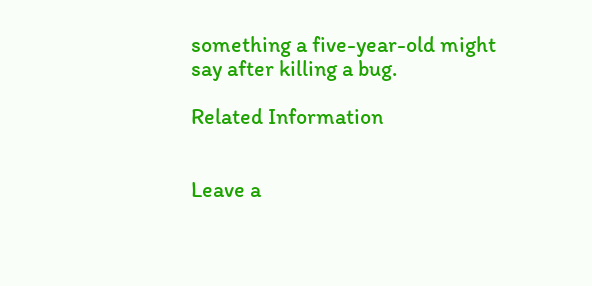something a five-year-old might say after killing a bug.

Related Information


Leave a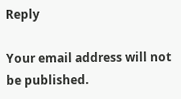Reply

Your email address will not be published.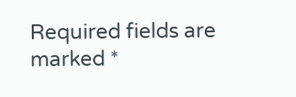Required fields are marked *